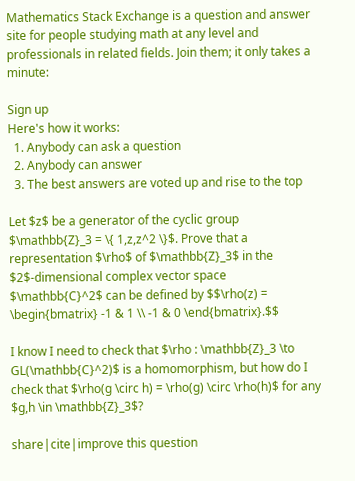Mathematics Stack Exchange is a question and answer site for people studying math at any level and professionals in related fields. Join them; it only takes a minute:

Sign up
Here's how it works:
  1. Anybody can ask a question
  2. Anybody can answer
  3. The best answers are voted up and rise to the top

Let $z$ be a generator of the cyclic group $\mathbb{Z}_3 = \{ 1,z,z^2 \}$. Prove that a representation $\rho$ of $\mathbb{Z}_3$ in the $2$-dimensional complex vector space $\mathbb{C}^2$ can be defined by $$\rho(z) = \begin{bmatrix} -1 & 1 \\ -1 & 0 \end{bmatrix}.$$

I know I need to check that $\rho : \mathbb{Z}_3 \to GL(\mathbb{C}^2)$ is a homomorphism, but how do I check that $\rho(g \circ h) = \rho(g) \circ \rho(h)$ for any $g,h \in \mathbb{Z}_3$?

share|cite|improve this question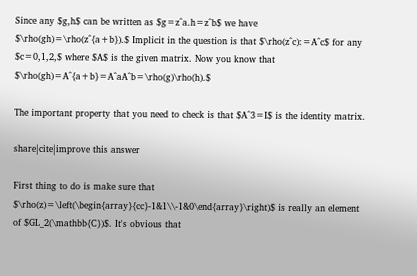Since any $g,h$ can be written as $g=z^a.h=z^b$ we have $\rho(gh)=\rho(z^{a+b}).$ Implicit in the question is that $\rho(z^c):=A^c$ for any $c=0,1,2,$ where $A$ is the given matrix. Now you know that $\rho(gh)=A^{a+b}=A^aA^b=\rho(g)\rho(h).$

The important property that you need to check is that $A^3=I$ is the identity matrix.

share|cite|improve this answer

First thing to do is make sure that $\rho(z)=\left(\begin{array}{cc}-1&1\\-1&0\end{array}\right)$ is really an element of $GL_2(\mathbb{C})$. It's obvious that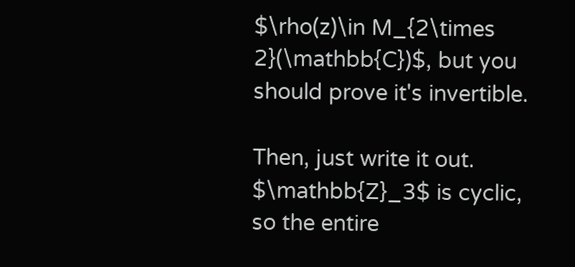$\rho(z)\in M_{2\times 2}(\mathbb{C})$, but you should prove it's invertible.

Then, just write it out. $\mathbb{Z}_3$ is cyclic, so the entire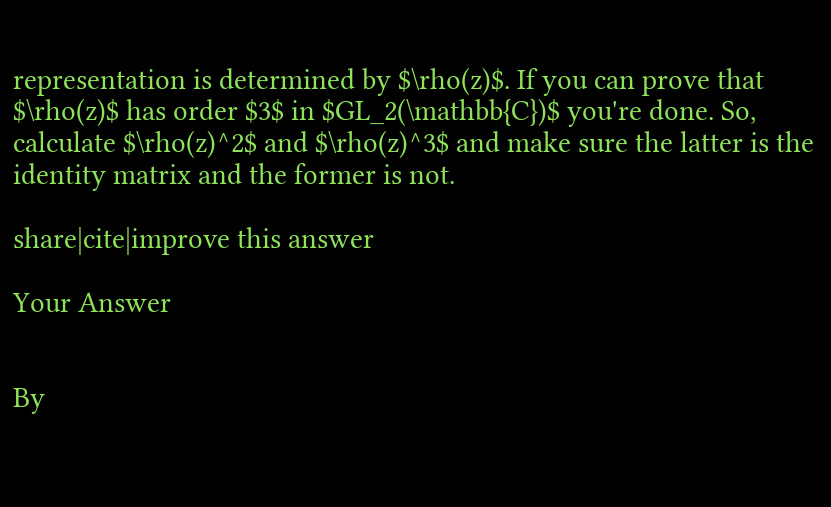representation is determined by $\rho(z)$. If you can prove that $\rho(z)$ has order $3$ in $GL_2(\mathbb{C})$ you're done. So, calculate $\rho(z)^2$ and $\rho(z)^3$ and make sure the latter is the identity matrix and the former is not.

share|cite|improve this answer

Your Answer


By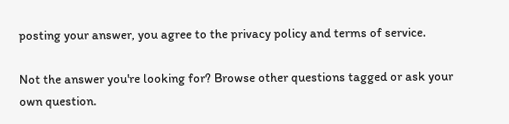posting your answer, you agree to the privacy policy and terms of service.

Not the answer you're looking for? Browse other questions tagged or ask your own question.